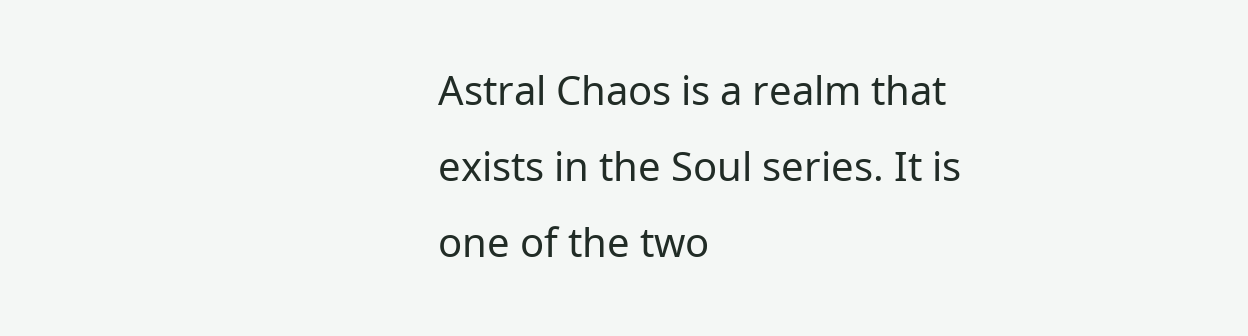Astral Chaos is a realm that exists in the Soul series. It is one of the two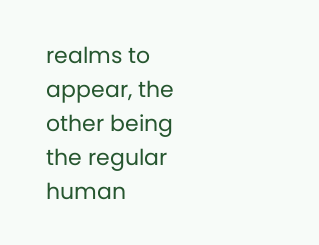realms to appear, the other being the regular human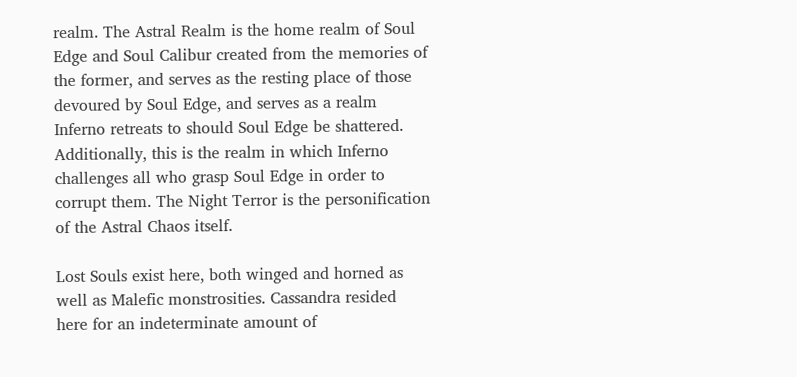realm. The Astral Realm is the home realm of Soul Edge and Soul Calibur created from the memories of the former, and serves as the resting place of those devoured by Soul Edge, and serves as a realm Inferno retreats to should Soul Edge be shattered. Additionally, this is the realm in which Inferno challenges all who grasp Soul Edge in order to corrupt them. The Night Terror is the personification of the Astral Chaos itself.

Lost Souls exist here, both winged and horned as well as Malefic monstrosities. Cassandra resided here for an indeterminate amount of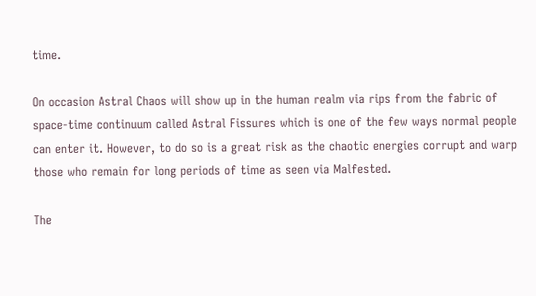time.

On occasion Astral Chaos will show up in the human realm via rips from the fabric of space-time continuum called Astral Fissures which is one of the few ways normal people can enter it. However, to do so is a great risk as the chaotic energies corrupt and warp those who remain for long periods of time as seen via Malfested.

The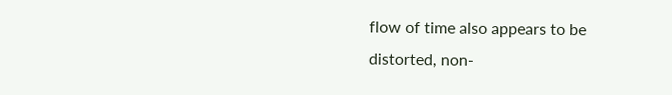flow of time also appears to be distorted, non-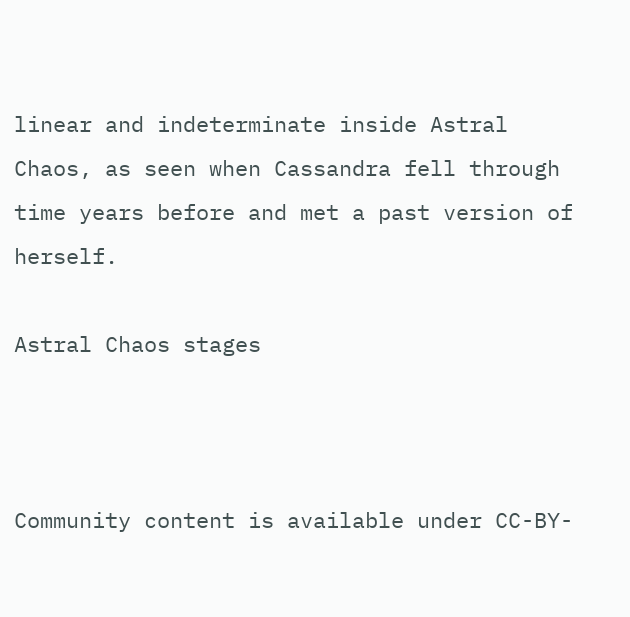linear and indeterminate inside Astral Chaos, as seen when Cassandra fell through time years before and met a past version of herself.

Astral Chaos stages



Community content is available under CC-BY-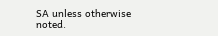SA unless otherwise noted.